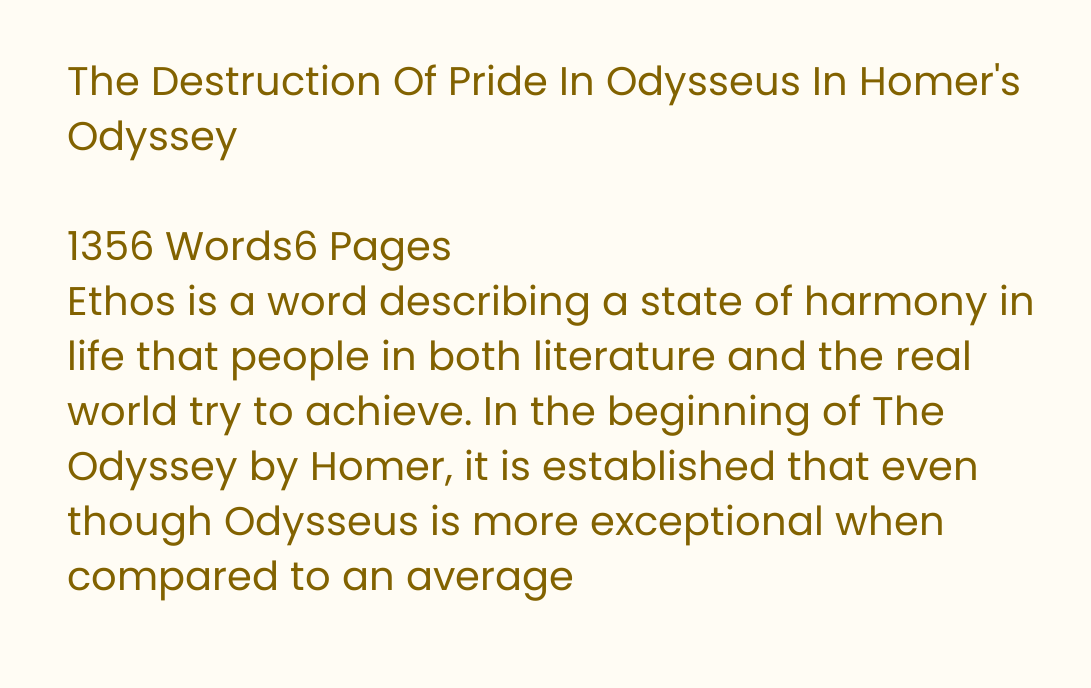The Destruction Of Pride In Odysseus In Homer's Odyssey

1356 Words6 Pages
Ethos is a word describing a state of harmony in life that people in both literature and the real world try to achieve. In the beginning of The Odyssey by Homer, it is established that even though Odysseus is more exceptional when compared to an average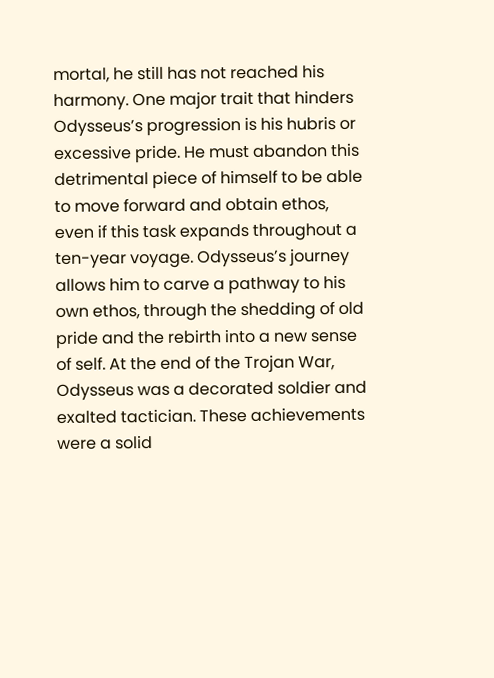mortal, he still has not reached his harmony. One major trait that hinders Odysseus’s progression is his hubris or excessive pride. He must abandon this detrimental piece of himself to be able to move forward and obtain ethos, even if this task expands throughout a ten-year voyage. Odysseus’s journey allows him to carve a pathway to his own ethos, through the shedding of old pride and the rebirth into a new sense of self. At the end of the Trojan War, Odysseus was a decorated soldier and exalted tactician. These achievements were a solid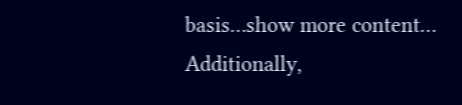basis…show more content…
Additionally,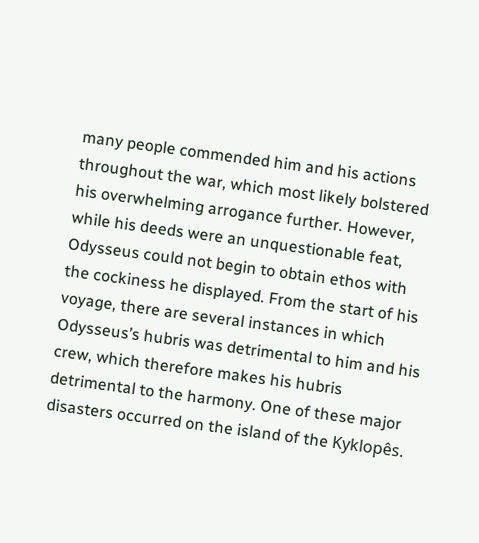many people commended him and his actions throughout the war, which most likely bolstered his overwhelming arrogance further. However, while his deeds were an unquestionable feat, Odysseus could not begin to obtain ethos with the cockiness he displayed. From the start of his voyage, there are several instances in which Odysseus’s hubris was detrimental to him and his crew, which therefore makes his hubris detrimental to the harmony. One of these major disasters occurred on the island of the Kyklopês.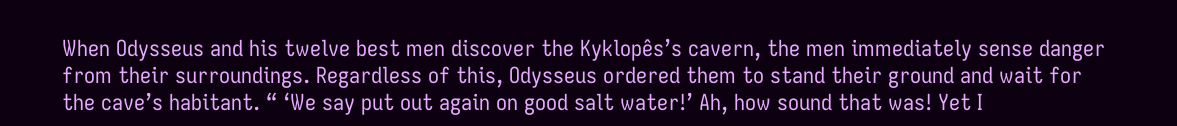When Odysseus and his twelve best men discover the Kyklopês’s cavern, the men immediately sense danger from their surroundings. Regardless of this, Odysseus ordered them to stand their ground and wait for the cave’s habitant. “ ‘We say put out again on good salt water!’ Ah, how sound that was! Yet I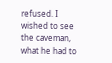refused. I wished to see the caveman, what he had to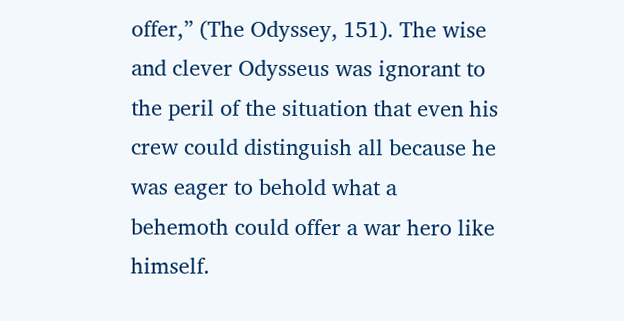offer,” (The Odyssey, 151). The wise and clever Odysseus was ignorant to the peril of the situation that even his crew could distinguish all because he was eager to behold what a behemoth could offer a war hero like himself.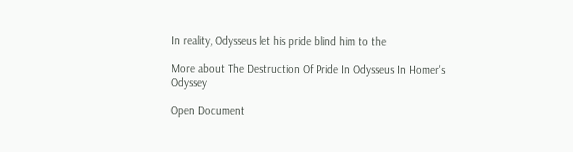In reality, Odysseus let his pride blind him to the

More about The Destruction Of Pride In Odysseus In Homer's Odyssey

Open Document